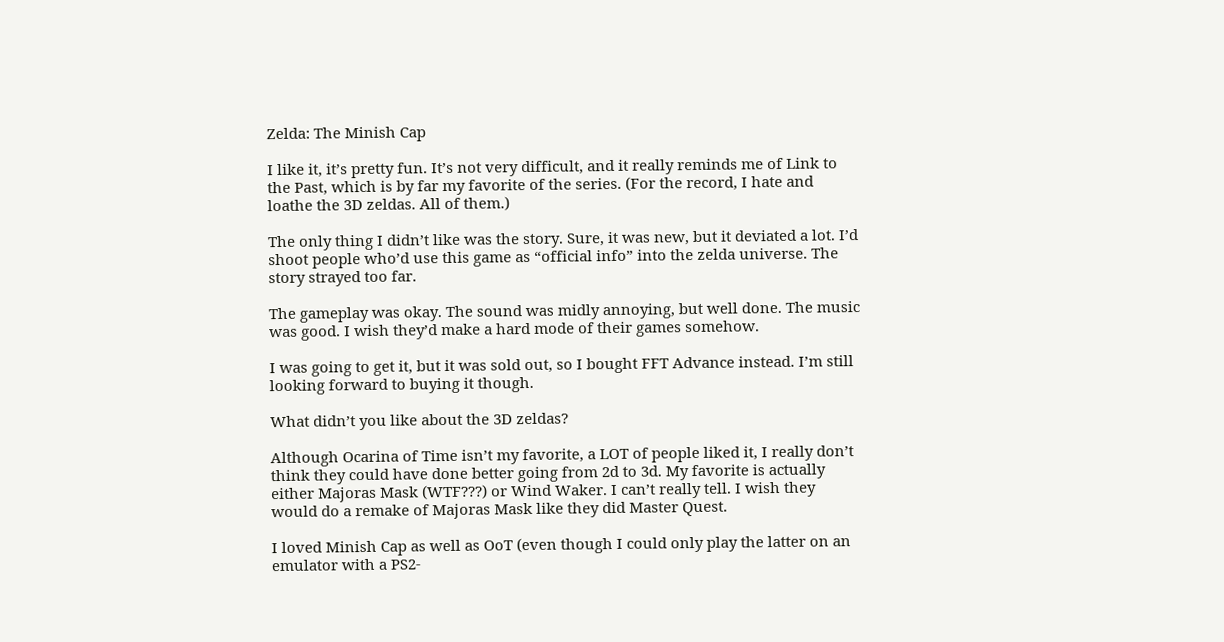Zelda: The Minish Cap

I like it, it’s pretty fun. It’s not very difficult, and it really reminds me of Link to the Past, which is by far my favorite of the series. (For the record, I hate and loathe the 3D zeldas. All of them.)

The only thing I didn’t like was the story. Sure, it was new, but it deviated a lot. I’d shoot people who’d use this game as “official info” into the zelda universe. The story strayed too far.

The gameplay was okay. The sound was midly annoying, but well done. The music was good. I wish they’d make a hard mode of their games somehow.

I was going to get it, but it was sold out, so I bought FFT Advance instead. I’m still looking forward to buying it though.

What didn’t you like about the 3D zeldas?

Although Ocarina of Time isn’t my favorite, a LOT of people liked it, I really don’t think they could have done better going from 2d to 3d. My favorite is actually either Majoras Mask (WTF???) or Wind Waker. I can’t really tell. I wish they would do a remake of Majoras Mask like they did Master Quest.

I loved Minish Cap as well as OoT (even though I could only play the latter on an emulator with a PS2-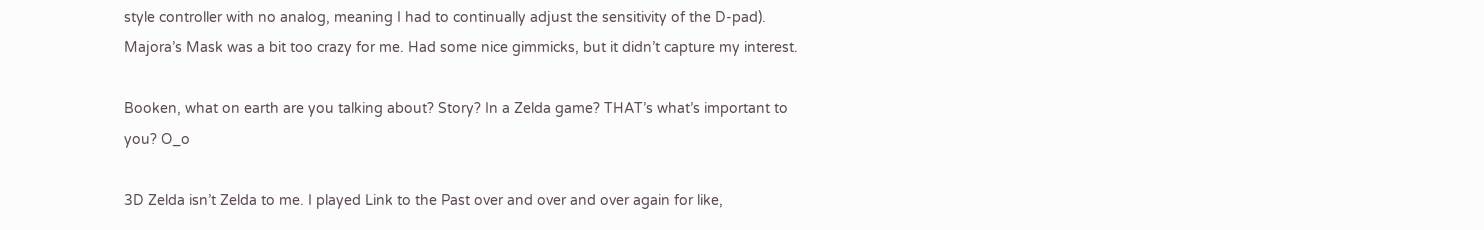style controller with no analog, meaning I had to continually adjust the sensitivity of the D-pad). Majora’s Mask was a bit too crazy for me. Had some nice gimmicks, but it didn’t capture my interest.

Booken, what on earth are you talking about? Story? In a Zelda game? THAT’s what’s important to you? O_o

3D Zelda isn’t Zelda to me. I played Link to the Past over and over and over again for like,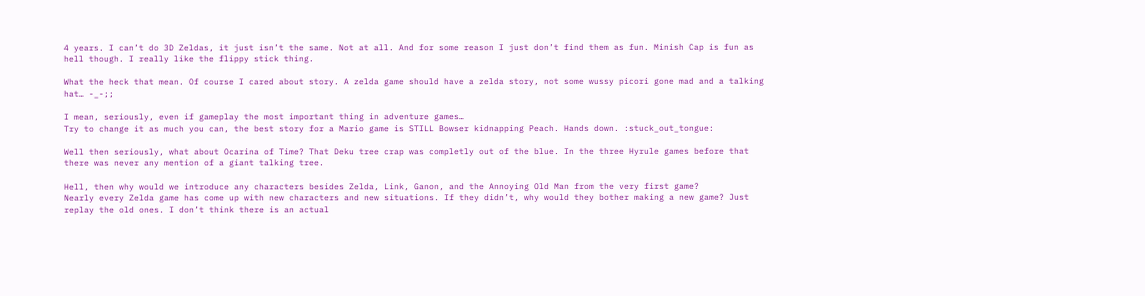4 years. I can’t do 3D Zeldas, it just isn’t the same. Not at all. And for some reason I just don’t find them as fun. Minish Cap is fun as hell though. I really like the flippy stick thing.

What the heck that mean. Of course I cared about story. A zelda game should have a zelda story, not some wussy picori gone mad and a talking hat… -_-;;

I mean, seriously, even if gameplay the most important thing in adventure games…
Try to change it as much you can, the best story for a Mario game is STILL Bowser kidnapping Peach. Hands down. :stuck_out_tongue:

Well then seriously, what about Ocarina of Time? That Deku tree crap was completly out of the blue. In the three Hyrule games before that there was never any mention of a giant talking tree.

Hell, then why would we introduce any characters besides Zelda, Link, Ganon, and the Annoying Old Man from the very first game?
Nearly every Zelda game has come up with new characters and new situations. If they didn’t, why would they bother making a new game? Just replay the old ones. I don’t think there is an actual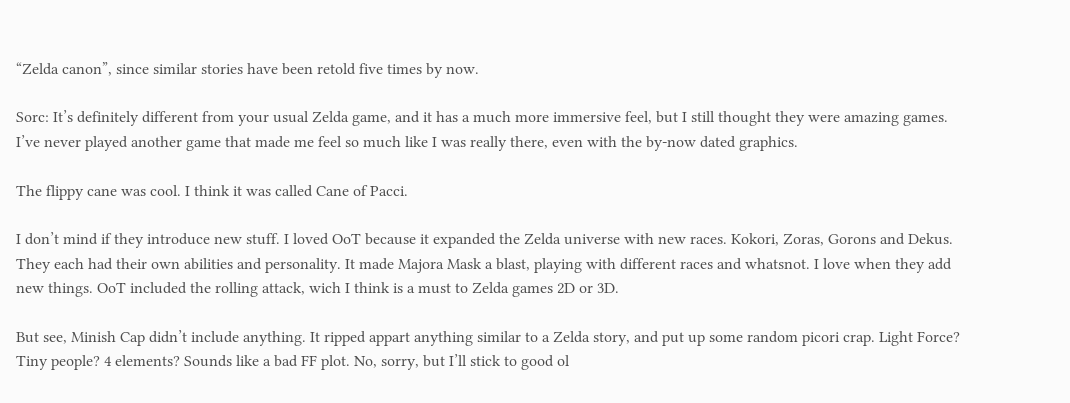“Zelda canon”, since similar stories have been retold five times by now.

Sorc: It’s definitely different from your usual Zelda game, and it has a much more immersive feel, but I still thought they were amazing games. I’ve never played another game that made me feel so much like I was really there, even with the by-now dated graphics.

The flippy cane was cool. I think it was called Cane of Pacci.

I don’t mind if they introduce new stuff. I loved OoT because it expanded the Zelda universe with new races. Kokori, Zoras, Gorons and Dekus. They each had their own abilities and personality. It made Majora Mask a blast, playing with different races and whatsnot. I love when they add new things. OoT included the rolling attack, wich I think is a must to Zelda games 2D or 3D.

But see, Minish Cap didn’t include anything. It ripped appart anything similar to a Zelda story, and put up some random picori crap. Light Force? Tiny people? 4 elements? Sounds like a bad FF plot. No, sorry, but I’ll stick to good ol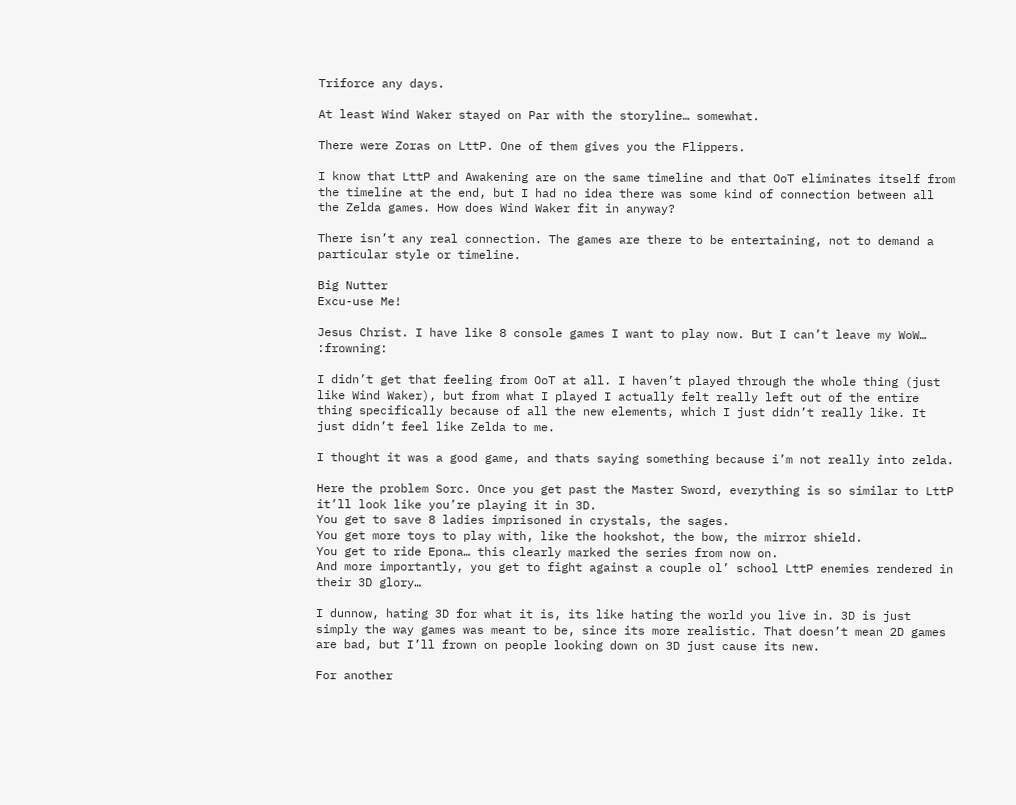Triforce any days.

At least Wind Waker stayed on Par with the storyline… somewhat.

There were Zoras on LttP. One of them gives you the Flippers.

I know that LttP and Awakening are on the same timeline and that OoT eliminates itself from the timeline at the end, but I had no idea there was some kind of connection between all the Zelda games. How does Wind Waker fit in anyway?

There isn’t any real connection. The games are there to be entertaining, not to demand a particular style or timeline.

Big Nutter
Excu-use Me!

Jesus Christ. I have like 8 console games I want to play now. But I can’t leave my WoW… :frowning:

I didn’t get that feeling from OoT at all. I haven’t played through the whole thing (just like Wind Waker), but from what I played I actually felt really left out of the entire thing specifically because of all the new elements, which I just didn’t really like. It just didn’t feel like Zelda to me.

I thought it was a good game, and thats saying something because i’m not really into zelda.

Here the problem Sorc. Once you get past the Master Sword, everything is so similar to LttP it’ll look like you’re playing it in 3D.
You get to save 8 ladies imprisoned in crystals, the sages.
You get more toys to play with, like the hookshot, the bow, the mirror shield.
You get to ride Epona… this clearly marked the series from now on.
And more importantly, you get to fight against a couple ol’ school LttP enemies rendered in their 3D glory…

I dunnow, hating 3D for what it is, its like hating the world you live in. 3D is just simply the way games was meant to be, since its more realistic. That doesn’t mean 2D games are bad, but I’ll frown on people looking down on 3D just cause its new.

For another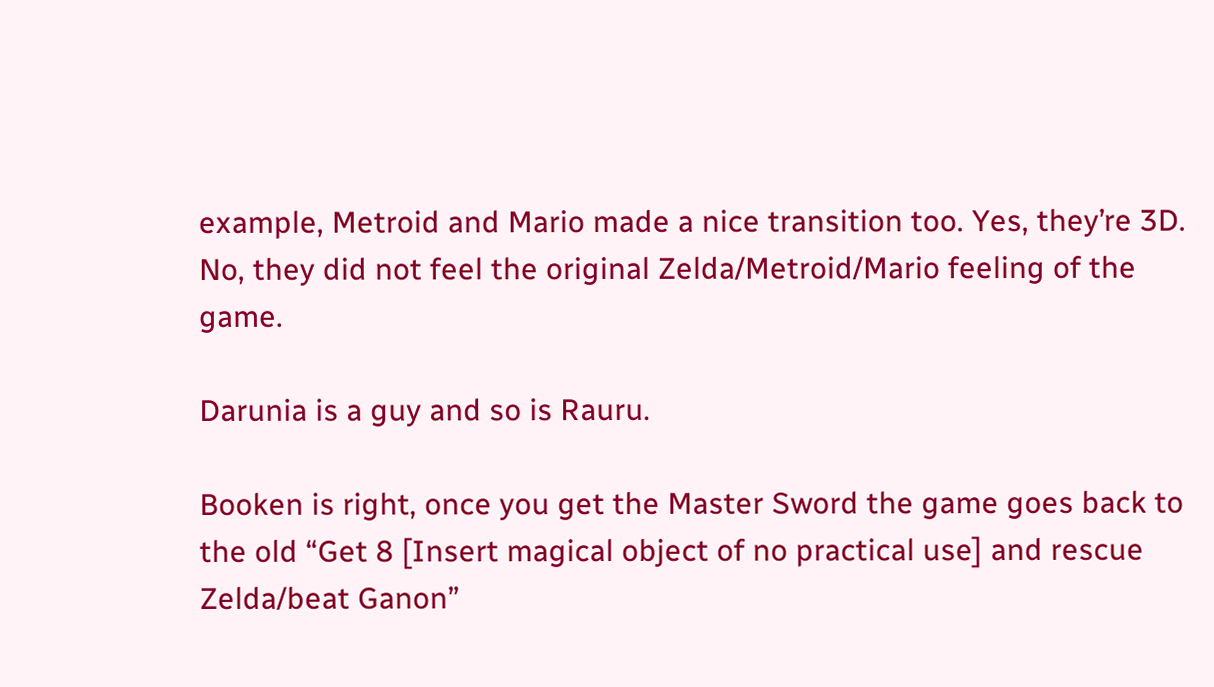example, Metroid and Mario made a nice transition too. Yes, they’re 3D. No, they did not feel the original Zelda/Metroid/Mario feeling of the game.

Darunia is a guy and so is Rauru.

Booken is right, once you get the Master Sword the game goes back to the old “Get 8 [Insert magical object of no practical use] and rescue Zelda/beat Ganon”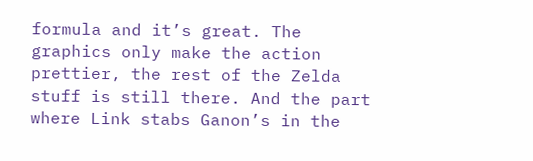formula and it’s great. The graphics only make the action prettier, the rest of the Zelda stuff is still there. And the part where Link stabs Ganon’s in the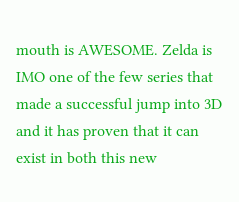mouth is AWESOME. Zelda is IMO one of the few series that made a successful jump into 3D and it has proven that it can exist in both this new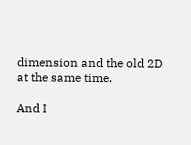dimension and the old 2D at the same time.

And I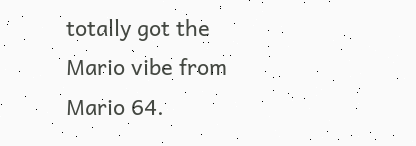totally got the Mario vibe from Mario 64.